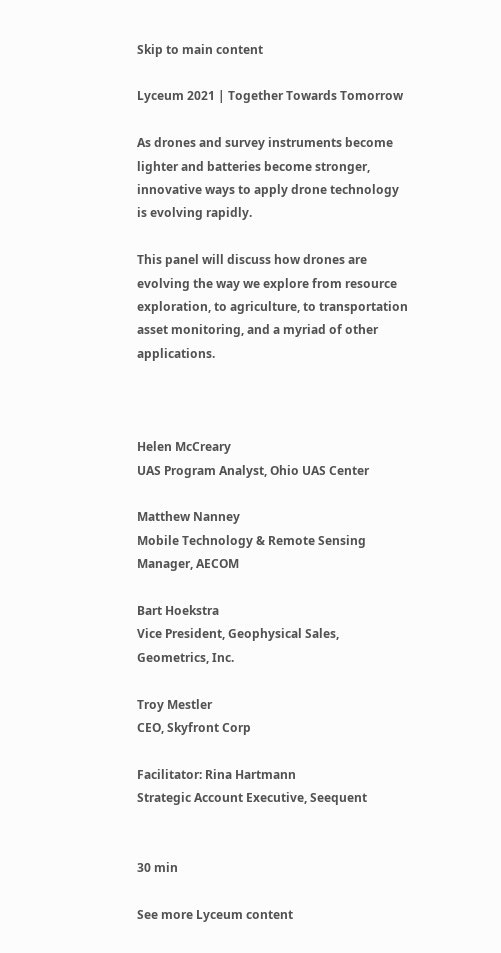Skip to main content

Lyceum 2021 | Together Towards Tomorrow

As drones and survey instruments become lighter and batteries become stronger, innovative ways to apply drone technology is evolving rapidly.

This panel will discuss how drones are evolving the way we explore from resource exploration, to agriculture, to transportation asset monitoring, and a myriad of other applications.



Helen McCreary
UAS Program Analyst, Ohio UAS Center

Matthew Nanney
Mobile Technology & Remote Sensing Manager, AECOM

Bart Hoekstra
Vice President, Geophysical Sales, Geometrics, Inc.

Troy Mestler
CEO, Skyfront Corp

Facilitator: Rina Hartmann
Strategic Account Executive, Seequent


30 min

See more Lyceum content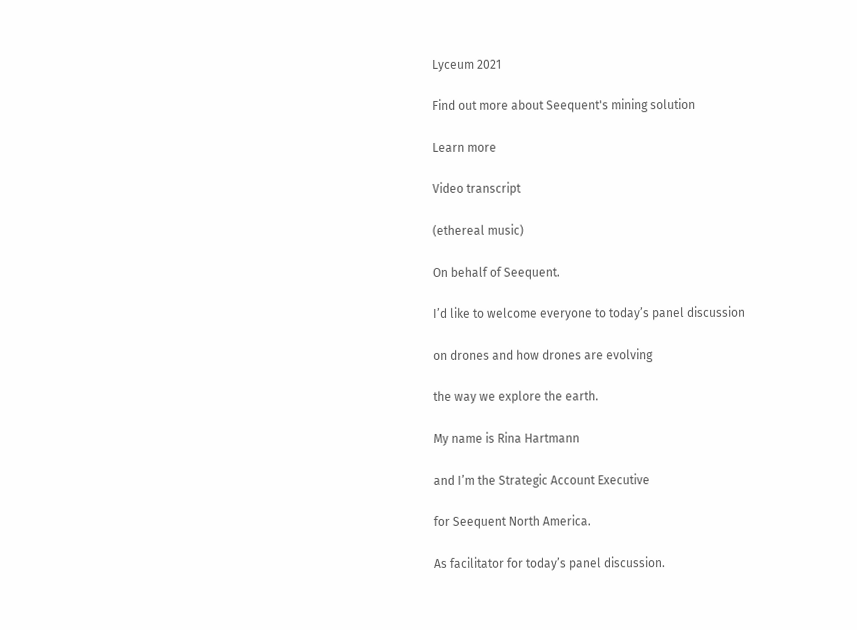Lyceum 2021

Find out more about Seequent's mining solution

Learn more

Video transcript

(ethereal music)

On behalf of Seequent.

I’d like to welcome everyone to today’s panel discussion

on drones and how drones are evolving

the way we explore the earth.

My name is Rina Hartmann

and I’m the Strategic Account Executive

for Seequent North America.

As facilitator for today’s panel discussion.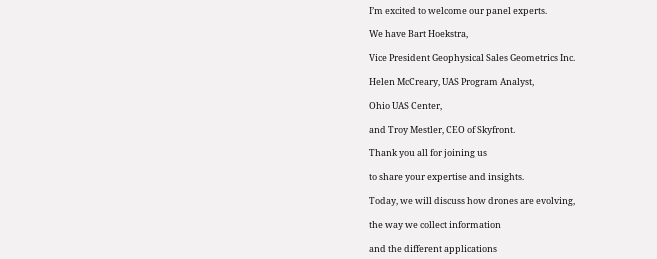I’m excited to welcome our panel experts.

We have Bart Hoekstra,

Vice President Geophysical Sales Geometrics Inc.

Helen McCreary, UAS Program Analyst,

Ohio UAS Center,

and Troy Mestler, CEO of Skyfront.

Thank you all for joining us

to share your expertise and insights.

Today, we will discuss how drones are evolving,

the way we collect information

and the different applications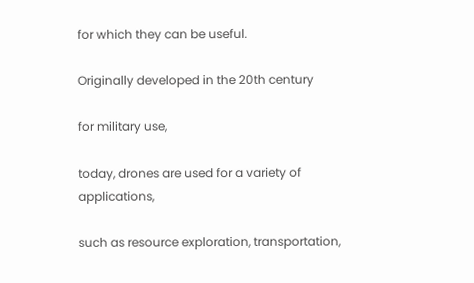for which they can be useful.

Originally developed in the 20th century

for military use,

today, drones are used for a variety of applications,

such as resource exploration, transportation,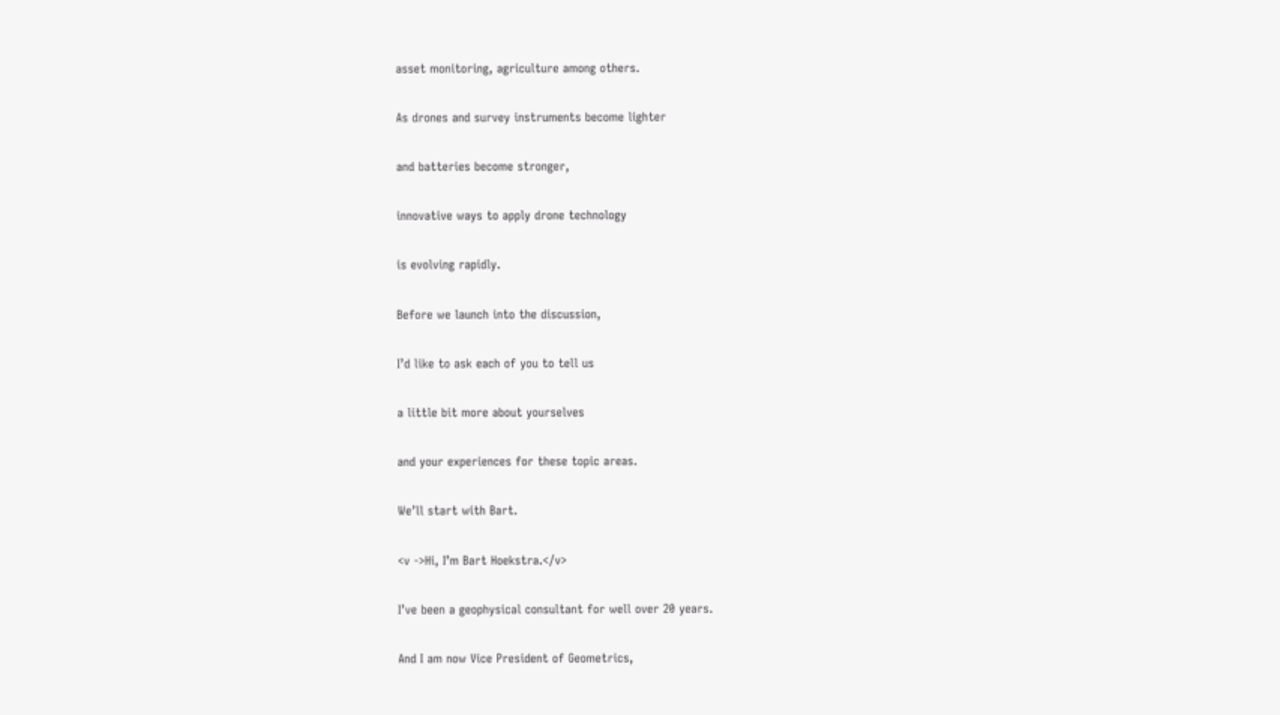asset monitoring, agriculture among others.

As drones and survey instruments become lighter

and batteries become stronger,

innovative ways to apply drone technology

is evolving rapidly.

Before we launch into the discussion,

I’d like to ask each of you to tell us

a little bit more about yourselves

and your experiences for these topic areas.

We’ll start with Bart.

<v ->Hi, I’m Bart Hoekstra.</v>

I’ve been a geophysical consultant for well over 20 years.

And I am now Vice President of Geometrics,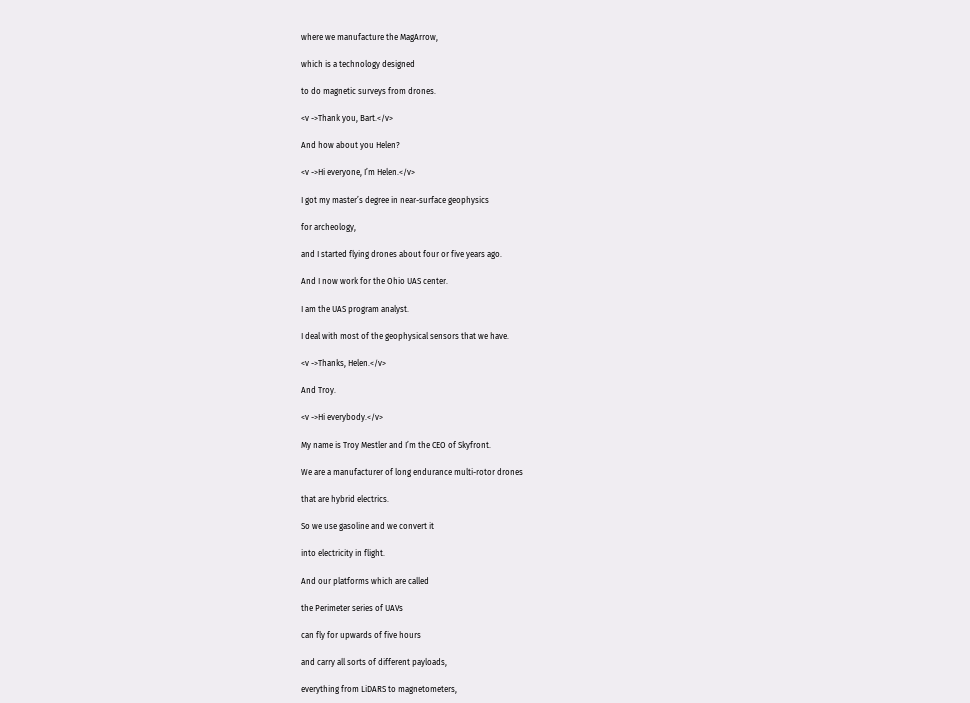where we manufacture the MagArrow,

which is a technology designed

to do magnetic surveys from drones.

<v ->Thank you, Bart.</v>

And how about you Helen?

<v ->Hi everyone, I’m Helen.</v>

I got my master’s degree in near-surface geophysics

for archeology,

and I started flying drones about four or five years ago.

And I now work for the Ohio UAS center.

I am the UAS program analyst.

I deal with most of the geophysical sensors that we have.

<v ->Thanks, Helen.</v>

And Troy.

<v ->Hi everybody.</v>

My name is Troy Mestler and I’m the CEO of Skyfront.

We are a manufacturer of long endurance multi-rotor drones

that are hybrid electrics.

So we use gasoline and we convert it

into electricity in flight.

And our platforms which are called

the Perimeter series of UAVs

can fly for upwards of five hours

and carry all sorts of different payloads,

everything from LiDARS to magnetometers,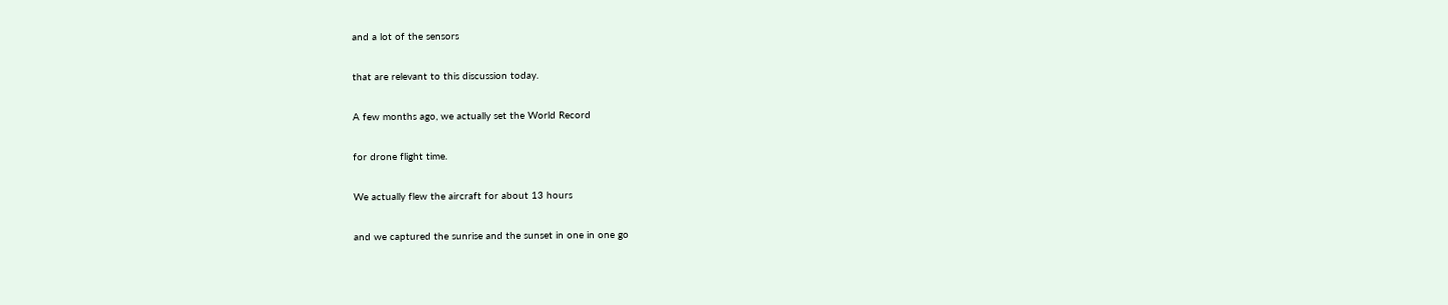and a lot of the sensors

that are relevant to this discussion today.

A few months ago, we actually set the World Record

for drone flight time.

We actually flew the aircraft for about 13 hours

and we captured the sunrise and the sunset in one in one go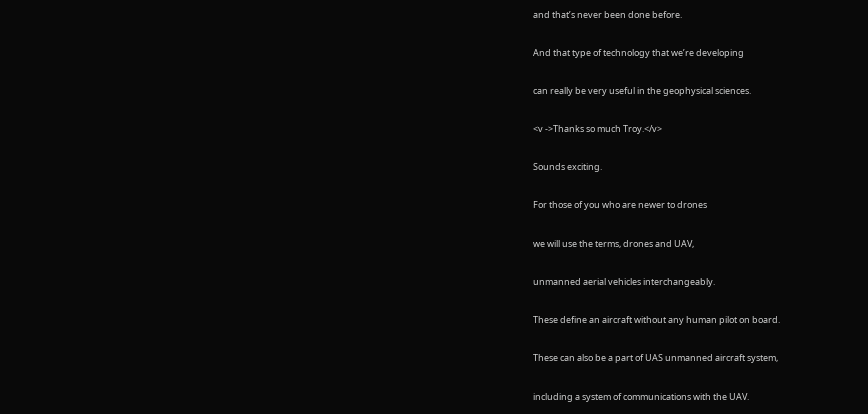and that’s never been done before.

And that type of technology that we’re developing

can really be very useful in the geophysical sciences.

<v ->Thanks so much Troy.</v>

Sounds exciting.

For those of you who are newer to drones

we will use the terms, drones and UAV,

unmanned aerial vehicles interchangeably.

These define an aircraft without any human pilot on board.

These can also be a part of UAS unmanned aircraft system,

including a system of communications with the UAV.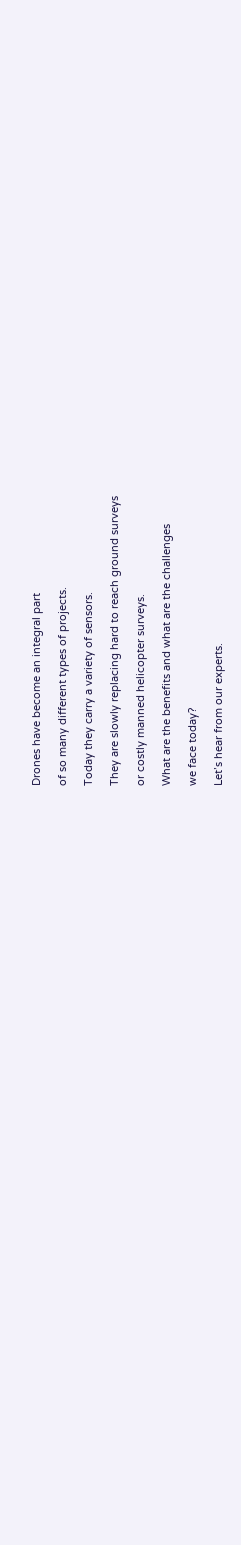Drones have become an integral part

of so many different types of projects.

Today they carry a variety of sensors.

They are slowly replacing hard to reach ground surveys

or costly manned helicopter surveys.

What are the benefits and what are the challenges

we face today?

Let’s hear from our experts.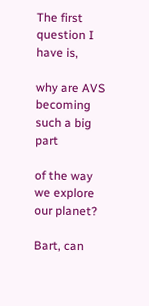The first question I have is,

why are AVS becoming such a big part

of the way we explore our planet?

Bart, can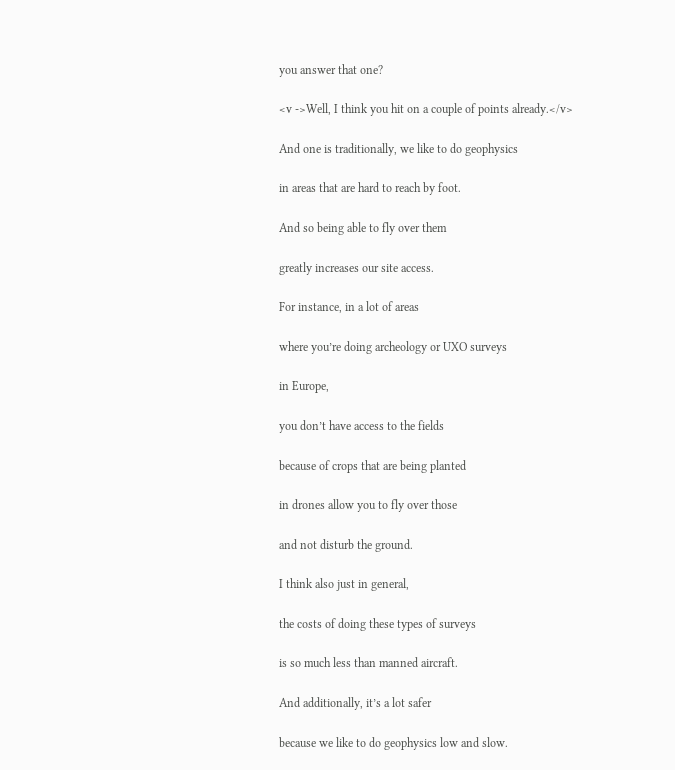you answer that one?

<v ->Well, I think you hit on a couple of points already.</v>

And one is traditionally, we like to do geophysics

in areas that are hard to reach by foot.

And so being able to fly over them

greatly increases our site access.

For instance, in a lot of areas

where you’re doing archeology or UXO surveys

in Europe,

you don’t have access to the fields

because of crops that are being planted

in drones allow you to fly over those

and not disturb the ground.

I think also just in general,

the costs of doing these types of surveys

is so much less than manned aircraft.

And additionally, it’s a lot safer

because we like to do geophysics low and slow.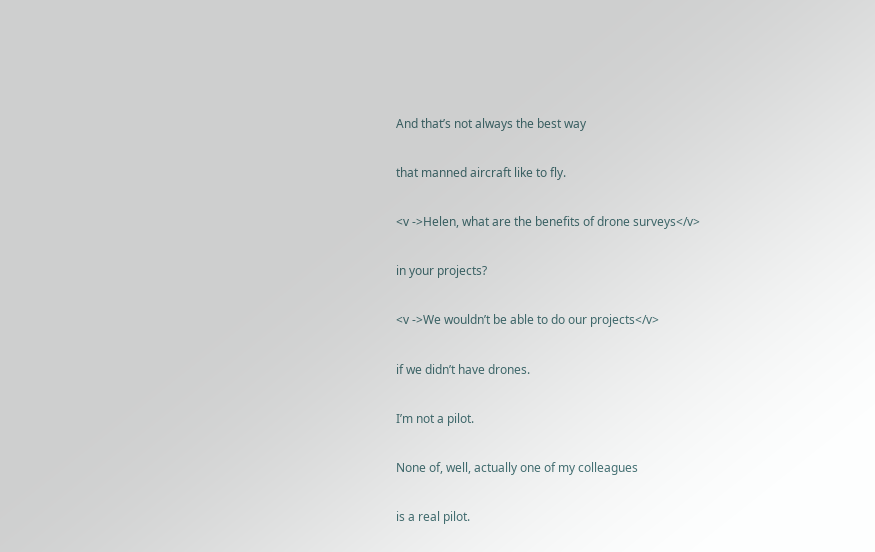And that’s not always the best way

that manned aircraft like to fly.

<v ->Helen, what are the benefits of drone surveys</v>

in your projects?

<v ->We wouldn’t be able to do our projects</v>

if we didn’t have drones.

I’m not a pilot.

None of, well, actually one of my colleagues

is a real pilot.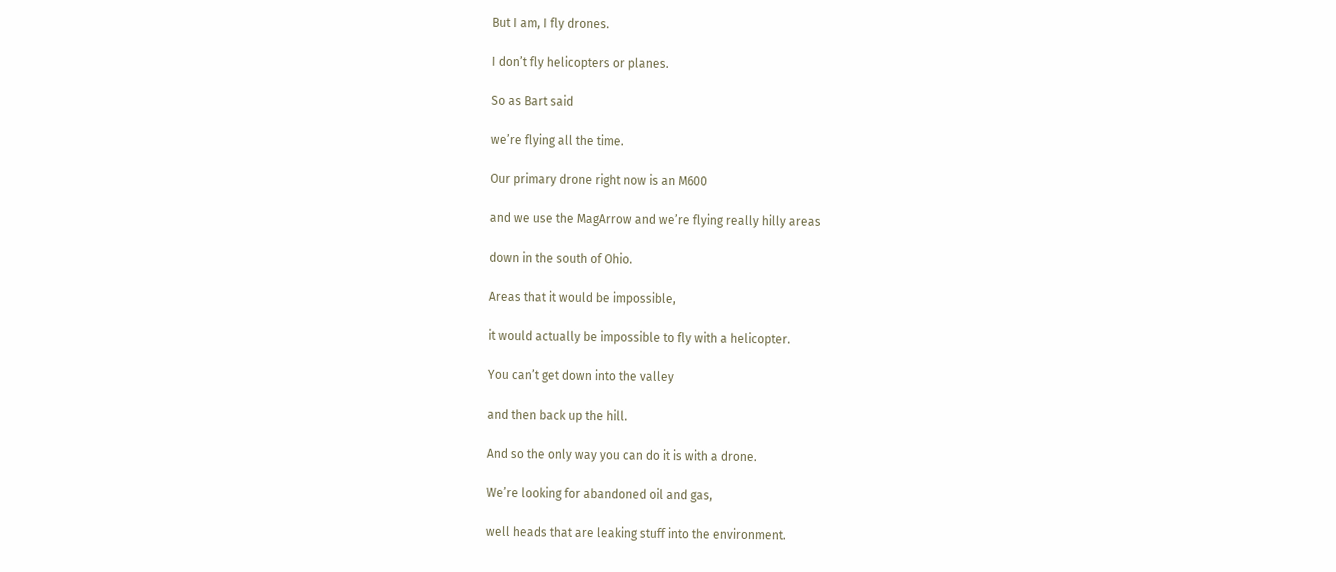But I am, I fly drones.

I don’t fly helicopters or planes.

So as Bart said

we’re flying all the time.

Our primary drone right now is an M600

and we use the MagArrow and we’re flying really hilly areas

down in the south of Ohio.

Areas that it would be impossible,

it would actually be impossible to fly with a helicopter.

You can’t get down into the valley

and then back up the hill.

And so the only way you can do it is with a drone.

We’re looking for abandoned oil and gas,

well heads that are leaking stuff into the environment.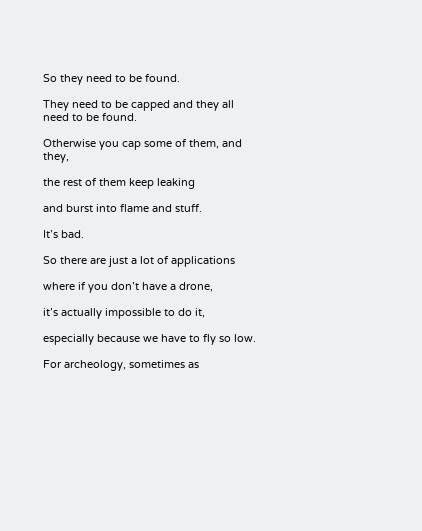So they need to be found.

They need to be capped and they all need to be found.

Otherwise you cap some of them, and they,

the rest of them keep leaking

and burst into flame and stuff.

It’s bad.

So there are just a lot of applications

where if you don’t have a drone,

it’s actually impossible to do it,

especially because we have to fly so low.

For archeology, sometimes as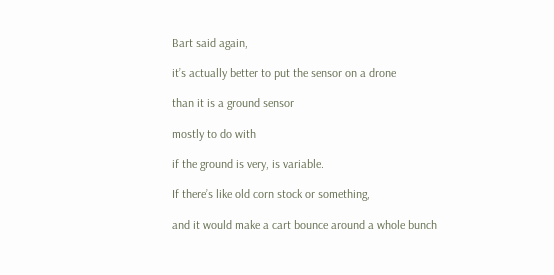Bart said again,

it’s actually better to put the sensor on a drone

than it is a ground sensor

mostly to do with

if the ground is very, is variable.

If there’s like old corn stock or something,

and it would make a cart bounce around a whole bunch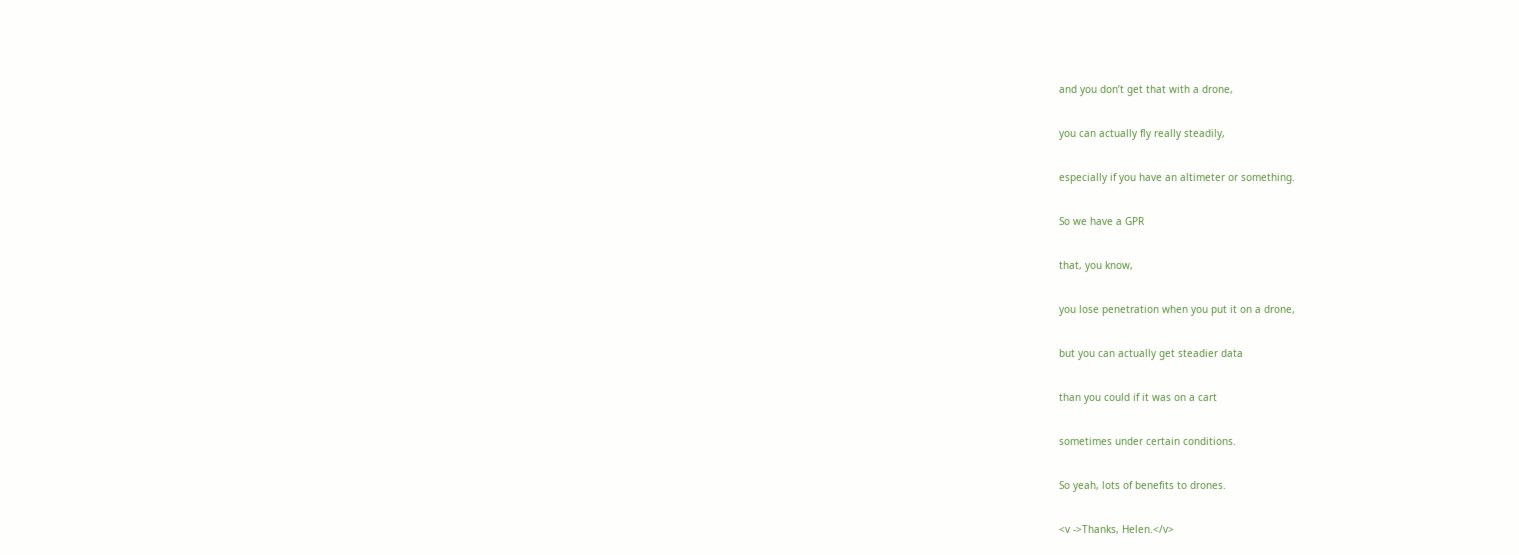and you don’t get that with a drone,

you can actually fly really steadily,

especially if you have an altimeter or something.

So we have a GPR

that, you know,

you lose penetration when you put it on a drone,

but you can actually get steadier data

than you could if it was on a cart

sometimes under certain conditions.

So yeah, lots of benefits to drones.

<v ->Thanks, Helen.</v>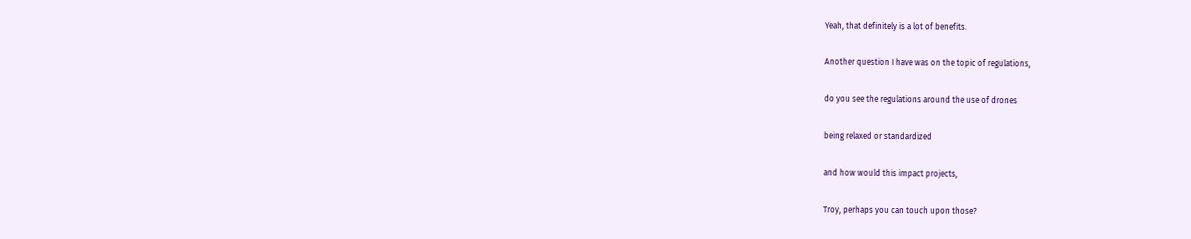Yeah, that definitely is a lot of benefits.

Another question I have was on the topic of regulations,

do you see the regulations around the use of drones

being relaxed or standardized

and how would this impact projects,

Troy, perhaps you can touch upon those?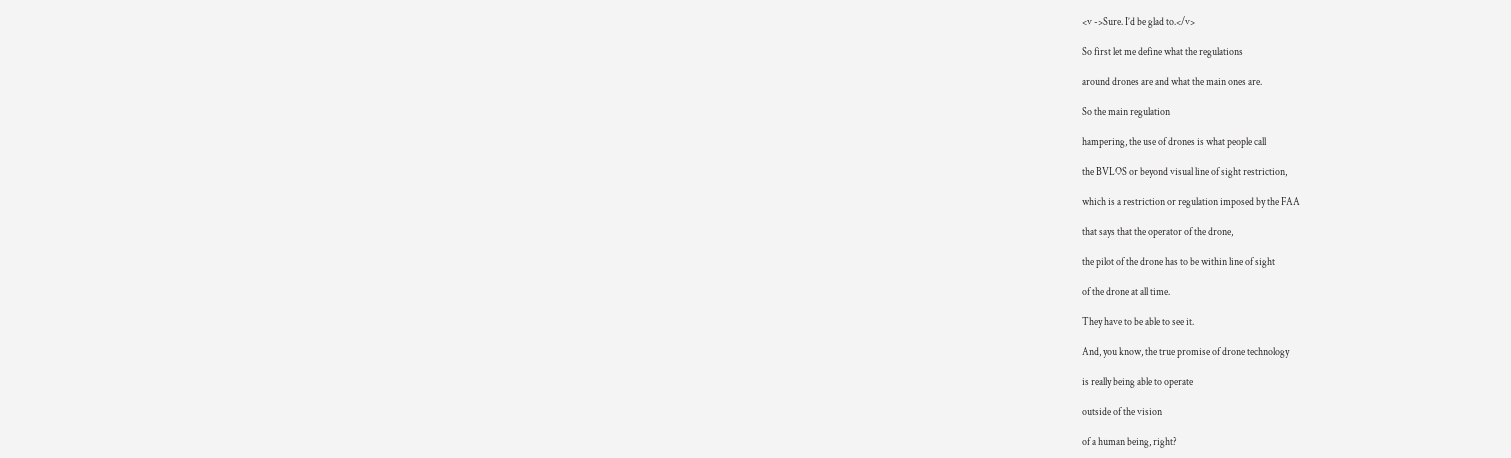<v ->Sure. I’d be glad to.</v>

So first let me define what the regulations

around drones are and what the main ones are.

So the main regulation

hampering, the use of drones is what people call

the BVLOS or beyond visual line of sight restriction,

which is a restriction or regulation imposed by the FAA

that says that the operator of the drone,

the pilot of the drone has to be within line of sight

of the drone at all time.

They have to be able to see it.

And, you know, the true promise of drone technology

is really being able to operate

outside of the vision

of a human being, right?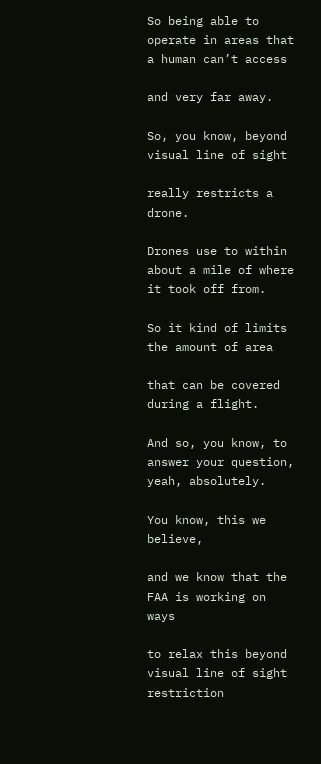So being able to operate in areas that a human can’t access

and very far away.

So, you know, beyond visual line of sight

really restricts a drone.

Drones use to within about a mile of where it took off from.

So it kind of limits the amount of area

that can be covered during a flight.

And so, you know, to answer your question, yeah, absolutely.

You know, this we believe,

and we know that the FAA is working on ways

to relax this beyond visual line of sight restriction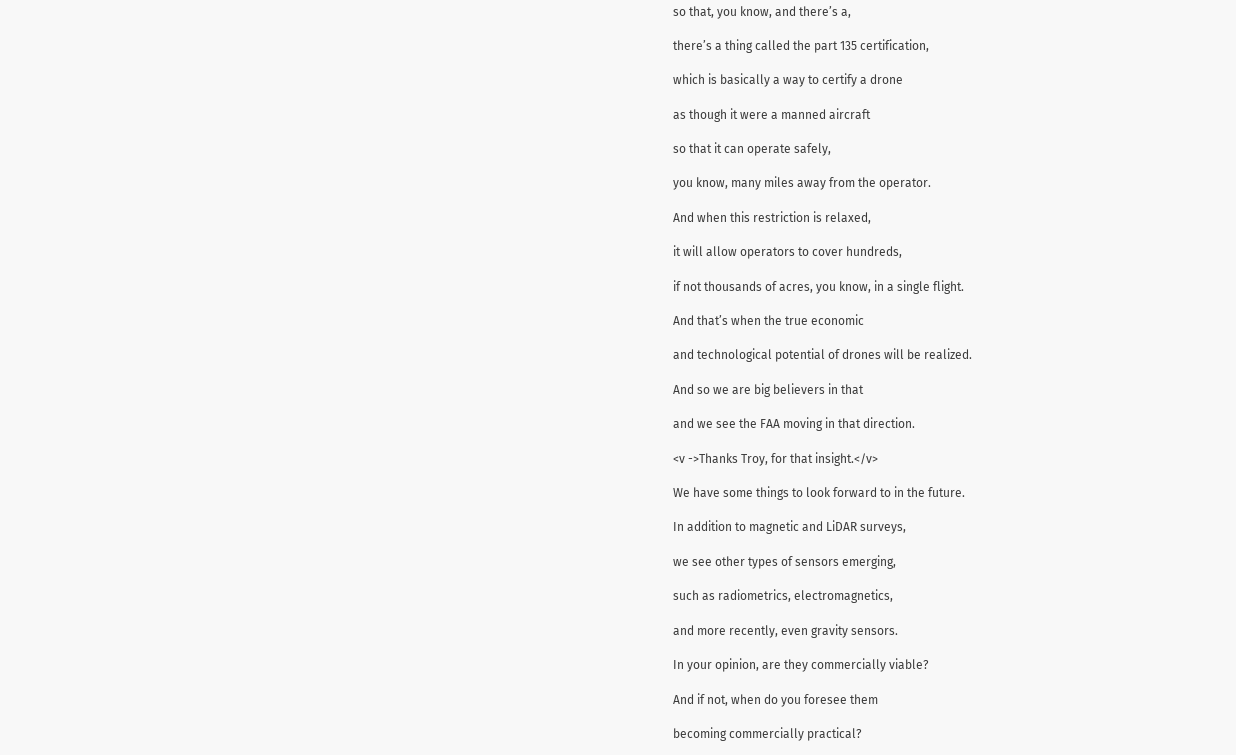so that, you know, and there’s a,

there’s a thing called the part 135 certification,

which is basically a way to certify a drone

as though it were a manned aircraft

so that it can operate safely,

you know, many miles away from the operator.

And when this restriction is relaxed,

it will allow operators to cover hundreds,

if not thousands of acres, you know, in a single flight.

And that’s when the true economic

and technological potential of drones will be realized.

And so we are big believers in that

and we see the FAA moving in that direction.

<v ->Thanks Troy, for that insight.</v>

We have some things to look forward to in the future.

In addition to magnetic and LiDAR surveys,

we see other types of sensors emerging,

such as radiometrics, electromagnetics,

and more recently, even gravity sensors.

In your opinion, are they commercially viable?

And if not, when do you foresee them

becoming commercially practical?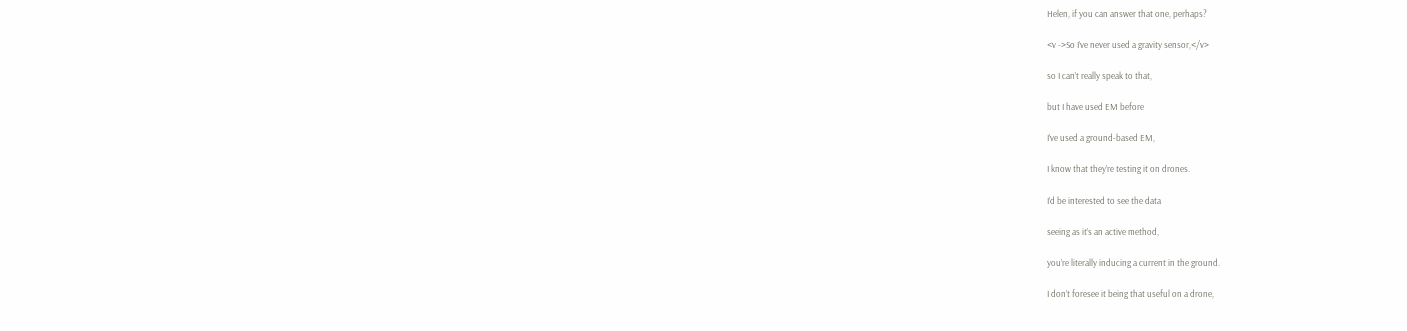Helen, if you can answer that one, perhaps?

<v ->So I’ve never used a gravity sensor,</v>

so I can’t really speak to that,

but I have used EM before

I’ve used a ground-based EM,

I know that they’re testing it on drones.

I’d be interested to see the data

seeing as it’s an active method,

you’re literally inducing a current in the ground.

I don’t foresee it being that useful on a drone,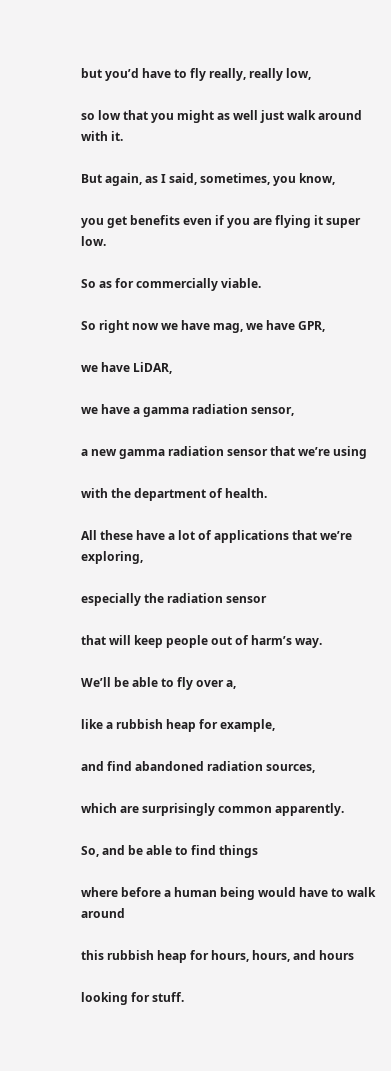but you’d have to fly really, really low,

so low that you might as well just walk around with it.

But again, as I said, sometimes, you know,

you get benefits even if you are flying it super low.

So as for commercially viable.

So right now we have mag, we have GPR,

we have LiDAR,

we have a gamma radiation sensor,

a new gamma radiation sensor that we’re using

with the department of health.

All these have a lot of applications that we’re exploring,

especially the radiation sensor

that will keep people out of harm’s way.

We’ll be able to fly over a,

like a rubbish heap for example,

and find abandoned radiation sources,

which are surprisingly common apparently.

So, and be able to find things

where before a human being would have to walk around

this rubbish heap for hours, hours, and hours

looking for stuff.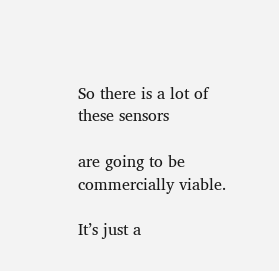So there is a lot of these sensors

are going to be commercially viable.

It’s just a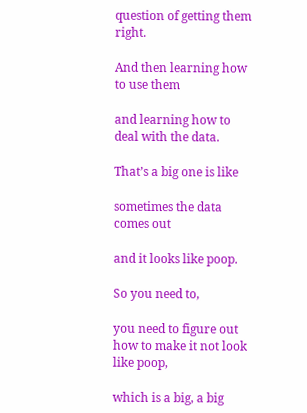question of getting them right.

And then learning how to use them

and learning how to deal with the data.

That’s a big one is like

sometimes the data comes out

and it looks like poop.

So you need to,

you need to figure out how to make it not look like poop,

which is a big, a big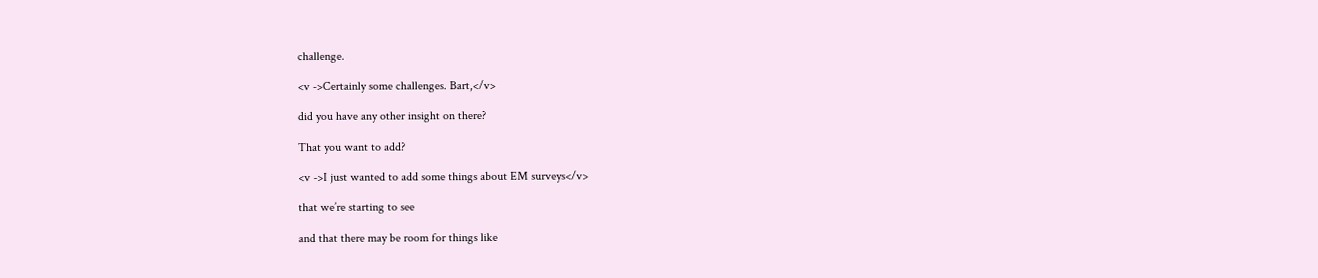challenge.

<v ->Certainly some challenges. Bart,</v>

did you have any other insight on there?

That you want to add?

<v ->I just wanted to add some things about EM surveys</v>

that we’re starting to see

and that there may be room for things like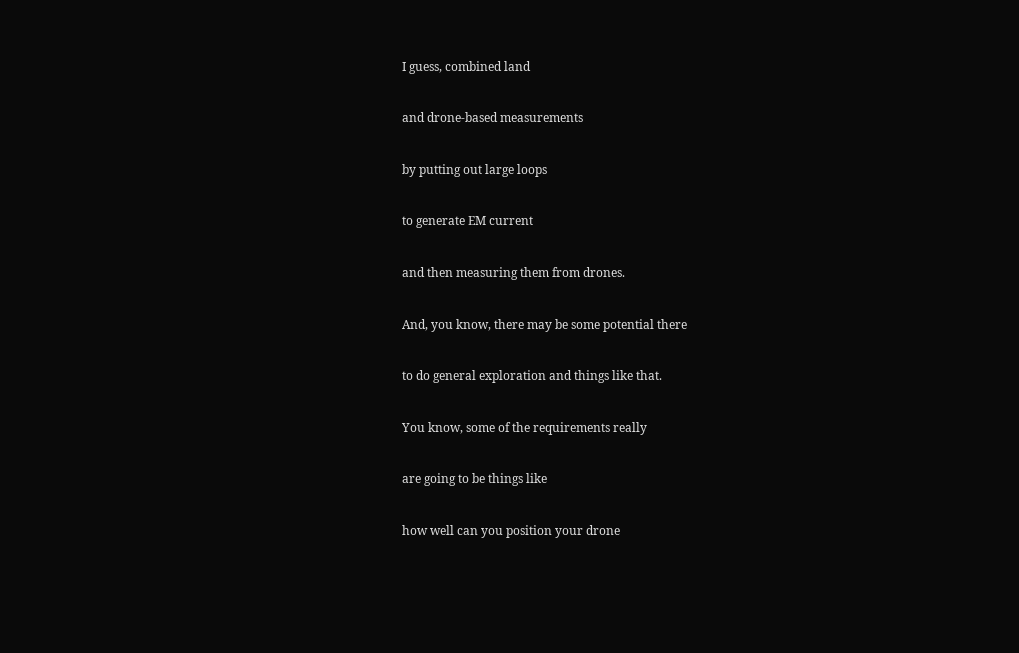I guess, combined land

and drone-based measurements

by putting out large loops

to generate EM current

and then measuring them from drones.

And, you know, there may be some potential there

to do general exploration and things like that.

You know, some of the requirements really

are going to be things like

how well can you position your drone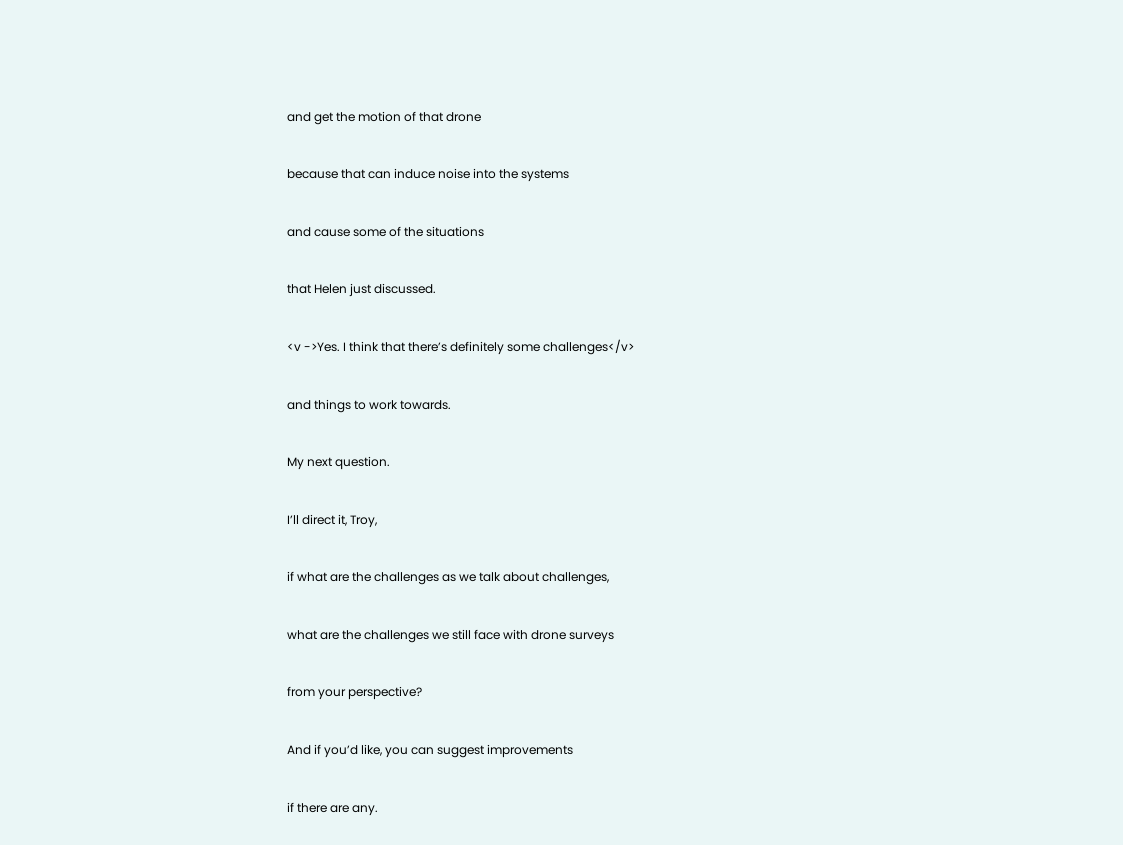and get the motion of that drone

because that can induce noise into the systems

and cause some of the situations

that Helen just discussed.

<v ->Yes. I think that there’s definitely some challenges</v>

and things to work towards.

My next question.

I’ll direct it, Troy,

if what are the challenges as we talk about challenges,

what are the challenges we still face with drone surveys

from your perspective?

And if you’d like, you can suggest improvements

if there are any.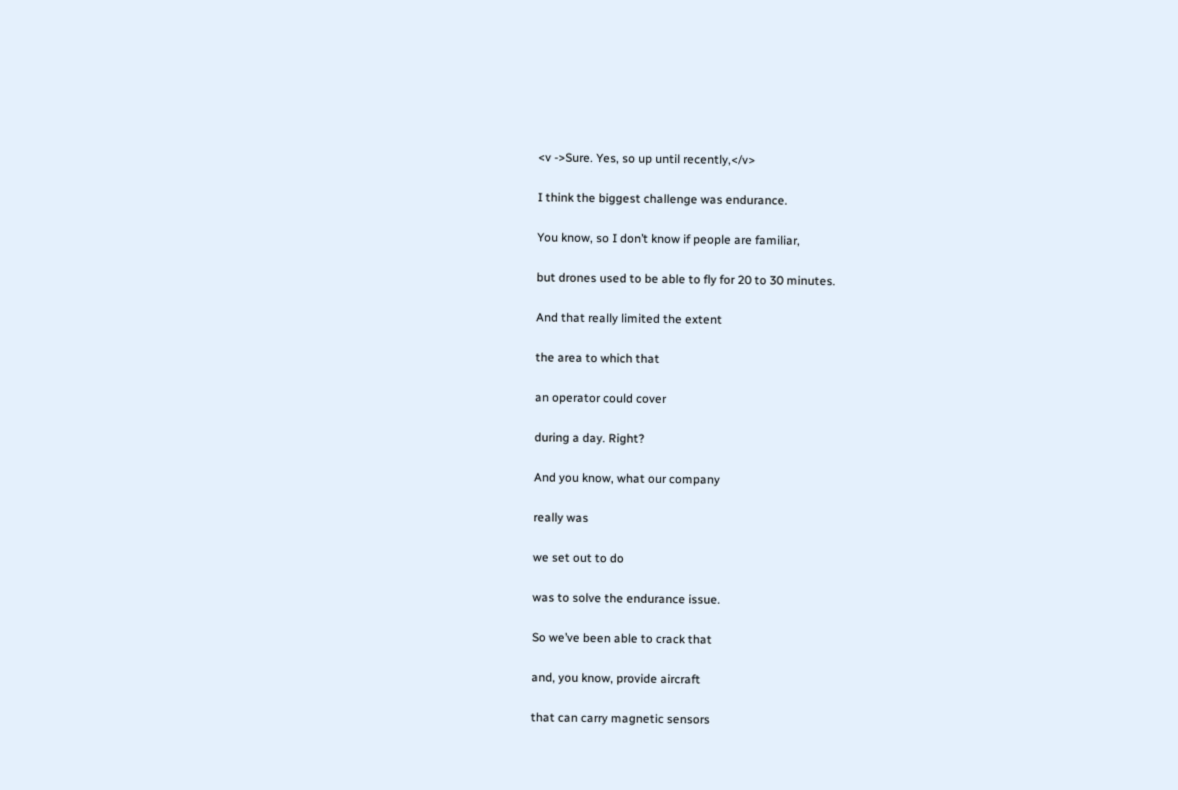<v ->Sure. Yes, so up until recently,</v>

I think the biggest challenge was endurance.

You know, so I don’t know if people are familiar,

but drones used to be able to fly for 20 to 30 minutes.

And that really limited the extent

the area to which that

an operator could cover

during a day. Right?

And you know, what our company

really was

we set out to do

was to solve the endurance issue.

So we’ve been able to crack that

and, you know, provide aircraft

that can carry magnetic sensors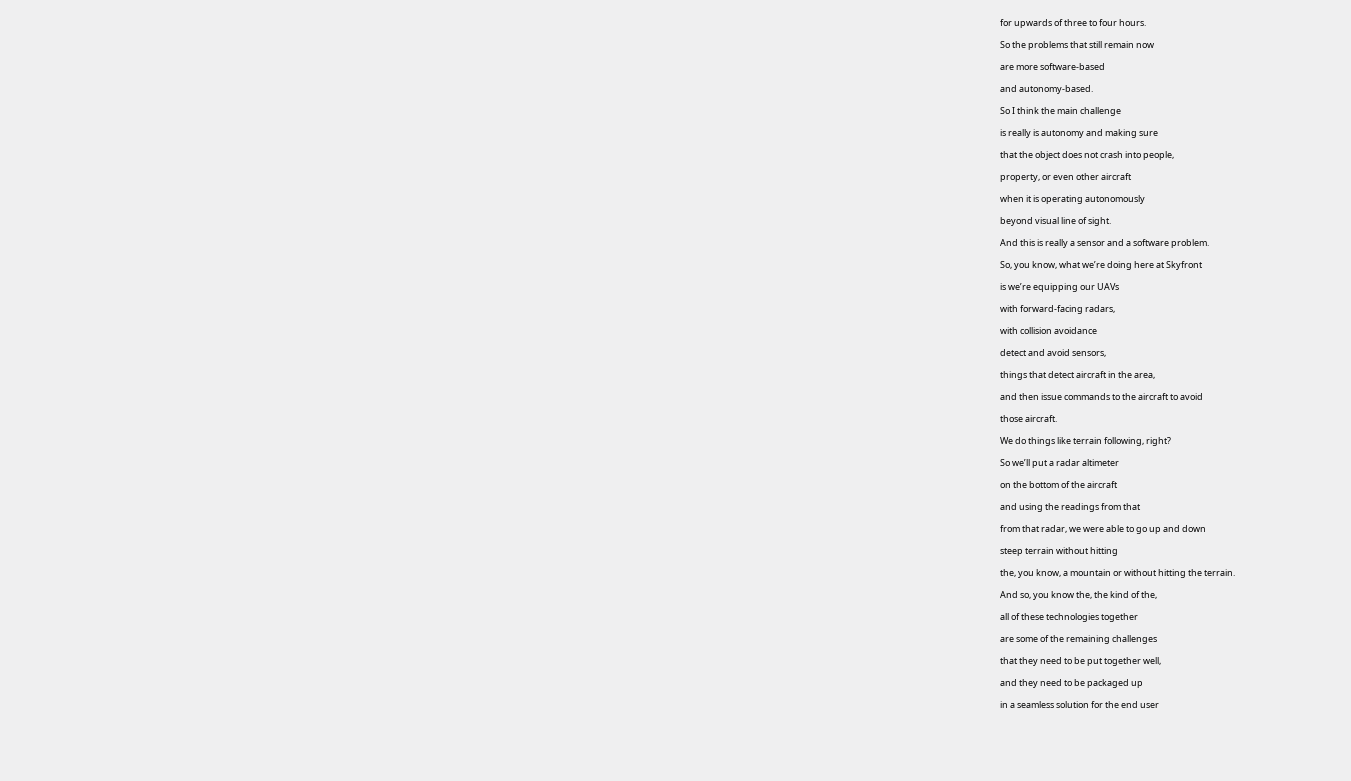for upwards of three to four hours.

So the problems that still remain now

are more software-based

and autonomy-based.

So I think the main challenge

is really is autonomy and making sure

that the object does not crash into people,

property, or even other aircraft

when it is operating autonomously

beyond visual line of sight.

And this is really a sensor and a software problem.

So, you know, what we’re doing here at Skyfront

is we’re equipping our UAVs

with forward-facing radars,

with collision avoidance

detect and avoid sensors,

things that detect aircraft in the area,

and then issue commands to the aircraft to avoid

those aircraft.

We do things like terrain following, right?

So we’ll put a radar altimeter

on the bottom of the aircraft

and using the readings from that

from that radar, we were able to go up and down

steep terrain without hitting

the, you know, a mountain or without hitting the terrain.

And so, you know the, the kind of the,

all of these technologies together

are some of the remaining challenges

that they need to be put together well,

and they need to be packaged up

in a seamless solution for the end user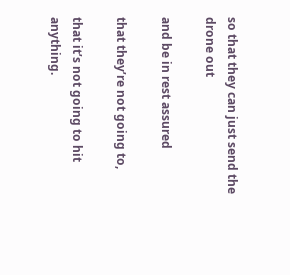so that they can just send the drone out

and be in rest assured

that they’re not going to,

that it’s not going to hit anything.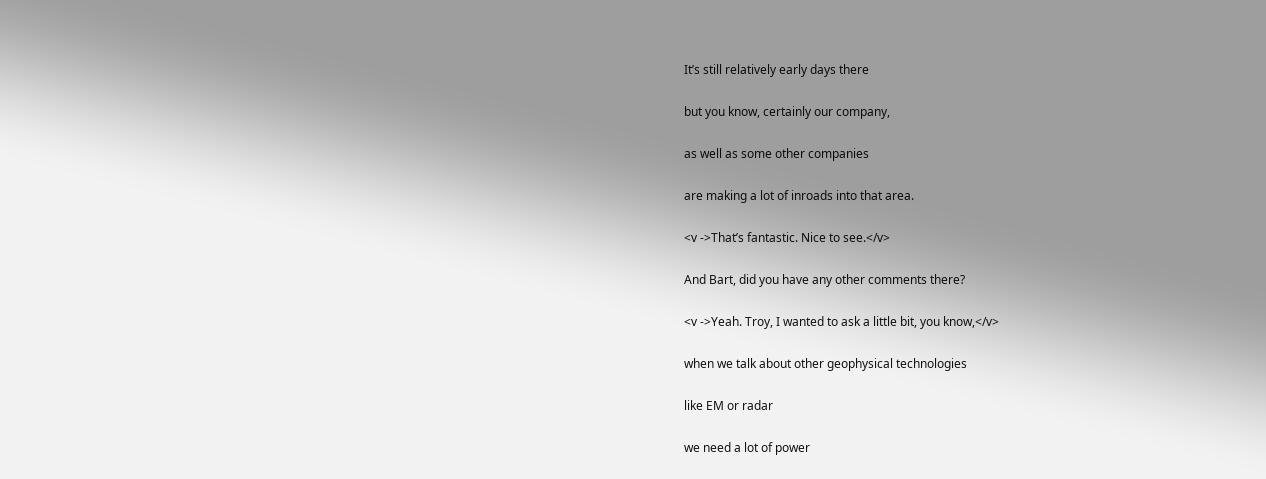It’s still relatively early days there

but you know, certainly our company,

as well as some other companies

are making a lot of inroads into that area.

<v ->That’s fantastic. Nice to see.</v>

And Bart, did you have any other comments there?

<v ->Yeah. Troy, I wanted to ask a little bit, you know,</v>

when we talk about other geophysical technologies

like EM or radar

we need a lot of power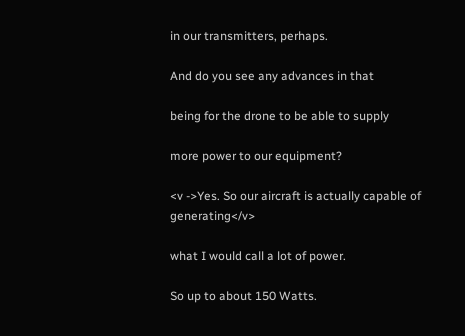in our transmitters, perhaps.

And do you see any advances in that

being for the drone to be able to supply

more power to our equipment?

<v ->Yes. So our aircraft is actually capable of generating</v>

what I would call a lot of power.

So up to about 150 Watts.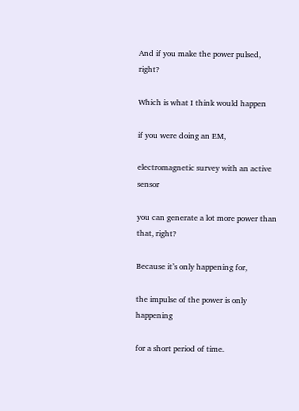And if you make the power pulsed, right?

Which is what I think would happen

if you were doing an EM,

electromagnetic survey with an active sensor

you can generate a lot more power than that, right?

Because it’s only happening for,

the impulse of the power is only happening

for a short period of time.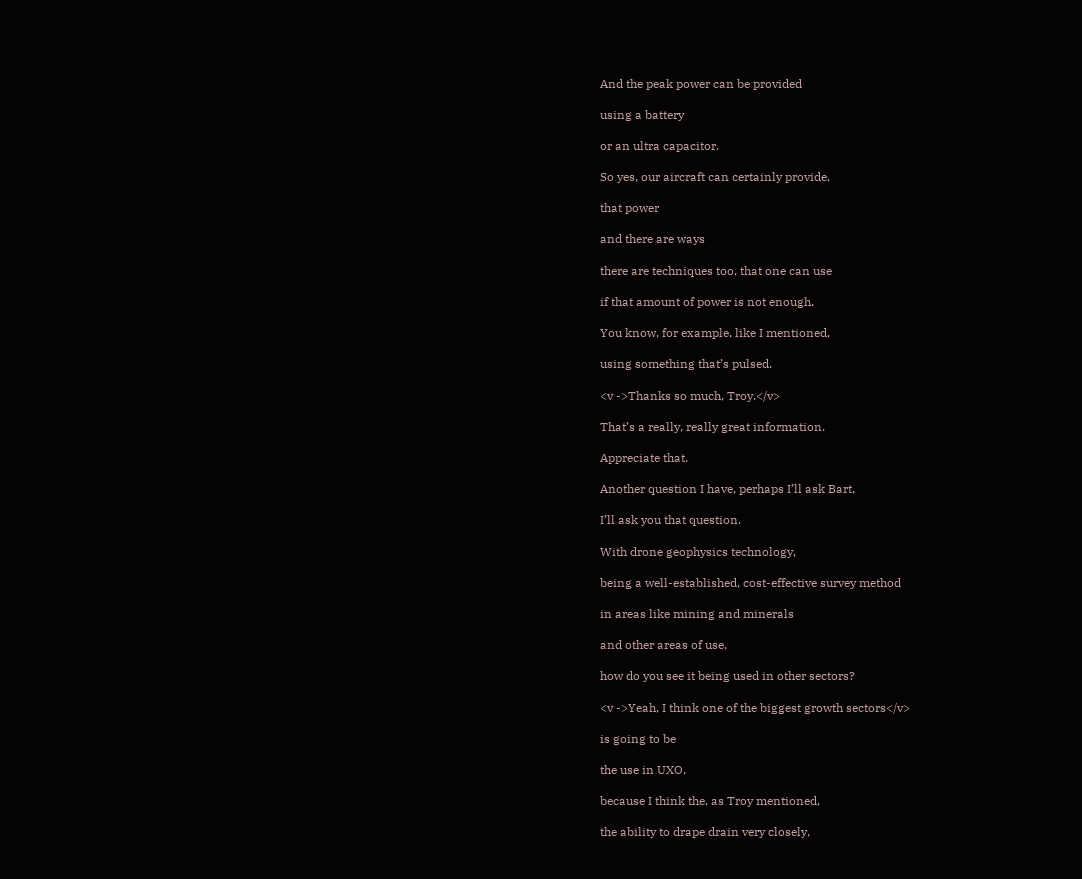And the peak power can be provided

using a battery

or an ultra capacitor.

So yes, our aircraft can certainly provide,

that power

and there are ways

there are techniques too, that one can use

if that amount of power is not enough.

You know, for example, like I mentioned,

using something that’s pulsed.

<v ->Thanks so much, Troy.</v>

That’s a really, really great information.

Appreciate that.

Another question I have, perhaps I’ll ask Bart,

I’ll ask you that question.

With drone geophysics technology,

being a well-established, cost-effective survey method

in areas like mining and minerals

and other areas of use,

how do you see it being used in other sectors?

<v ->Yeah, I think one of the biggest growth sectors</v>

is going to be

the use in UXO,

because I think the, as Troy mentioned,

the ability to drape drain very closely,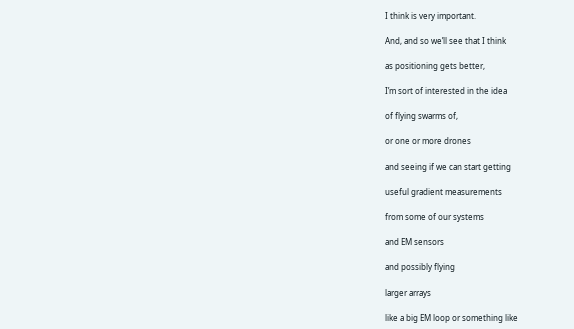I think is very important.

And, and so we’ll see that I think

as positioning gets better,

I’m sort of interested in the idea

of flying swarms of,

or one or more drones

and seeing if we can start getting

useful gradient measurements

from some of our systems

and EM sensors

and possibly flying

larger arrays

like a big EM loop or something like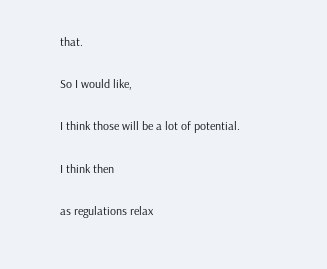that.

So I would like,

I think those will be a lot of potential.

I think then

as regulations relax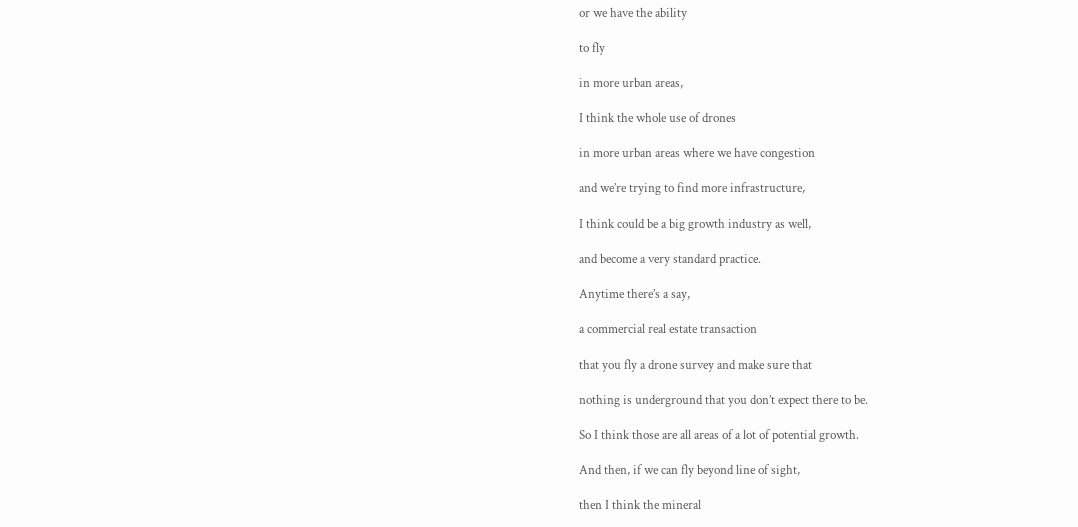or we have the ability

to fly

in more urban areas,

I think the whole use of drones

in more urban areas where we have congestion

and we’re trying to find more infrastructure,

I think could be a big growth industry as well,

and become a very standard practice.

Anytime there’s a say,

a commercial real estate transaction

that you fly a drone survey and make sure that

nothing is underground that you don’t expect there to be.

So I think those are all areas of a lot of potential growth.

And then, if we can fly beyond line of sight,

then I think the mineral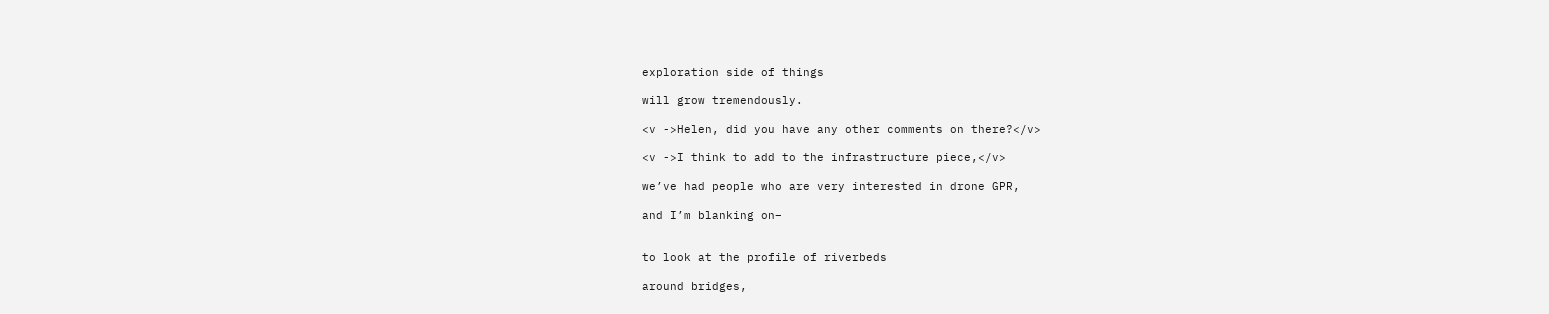exploration side of things

will grow tremendously.

<v ->Helen, did you have any other comments on there?</v>

<v ->I think to add to the infrastructure piece,</v>

we’ve had people who are very interested in drone GPR,

and I’m blanking on–


to look at the profile of riverbeds

around bridges,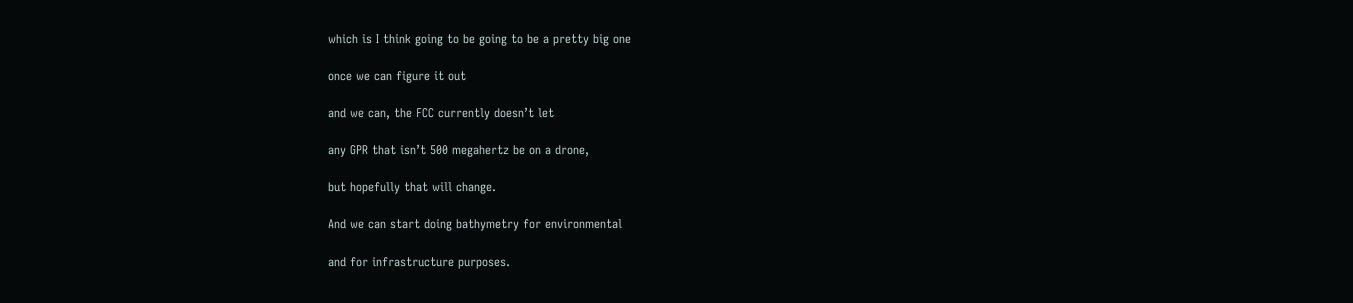which is I think going to be going to be a pretty big one

once we can figure it out

and we can, the FCC currently doesn’t let

any GPR that isn’t 500 megahertz be on a drone,

but hopefully that will change.

And we can start doing bathymetry for environmental

and for infrastructure purposes.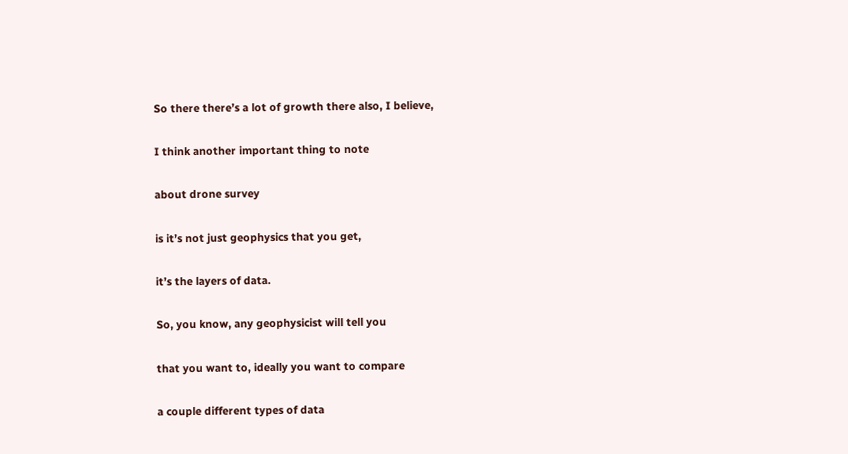So there there’s a lot of growth there also, I believe,

I think another important thing to note

about drone survey

is it’s not just geophysics that you get,

it’s the layers of data.

So, you know, any geophysicist will tell you

that you want to, ideally you want to compare

a couple different types of data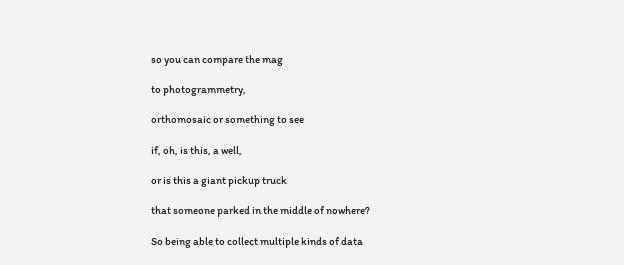so you can compare the mag

to photogrammetry,

orthomosaic or something to see

if, oh, is this, a well,

or is this a giant pickup truck

that someone parked in the middle of nowhere?

So being able to collect multiple kinds of data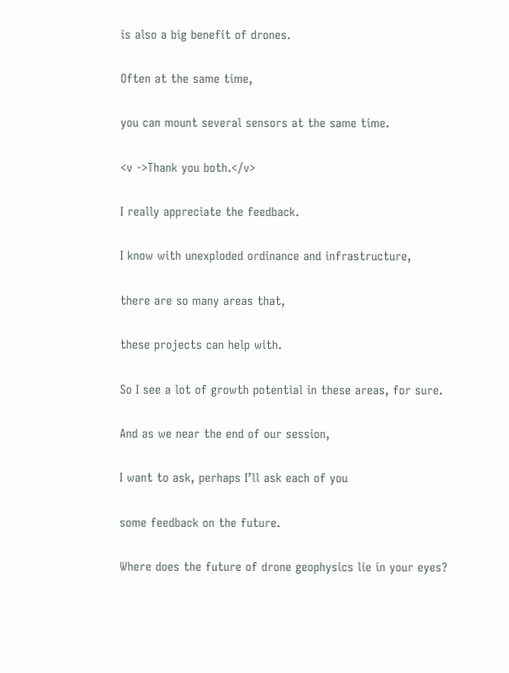is also a big benefit of drones.

Often at the same time,

you can mount several sensors at the same time.

<v ->Thank you both.</v>

I really appreciate the feedback.

I know with unexploded ordinance and infrastructure,

there are so many areas that,

these projects can help with.

So I see a lot of growth potential in these areas, for sure.

And as we near the end of our session,

I want to ask, perhaps I’ll ask each of you

some feedback on the future.

Where does the future of drone geophysics lie in your eyes?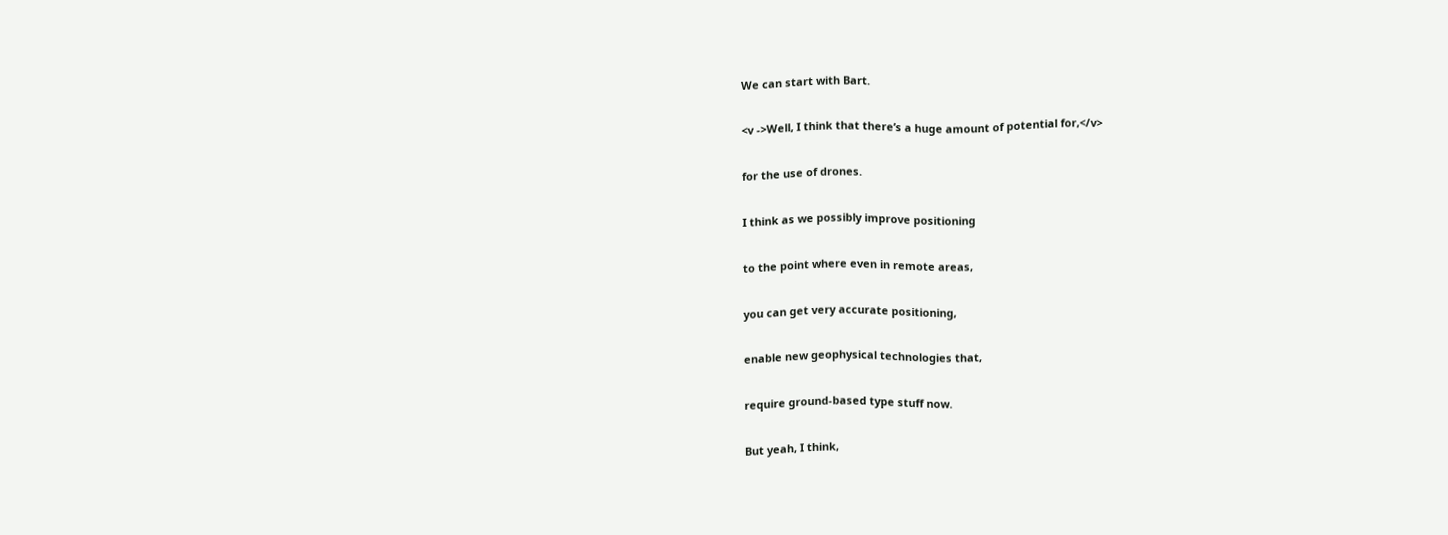We can start with Bart.

<v ->Well, I think that there’s a huge amount of potential for,</v>

for the use of drones.

I think as we possibly improve positioning

to the point where even in remote areas,

you can get very accurate positioning,

enable new geophysical technologies that,

require ground-based type stuff now.

But yeah, I think,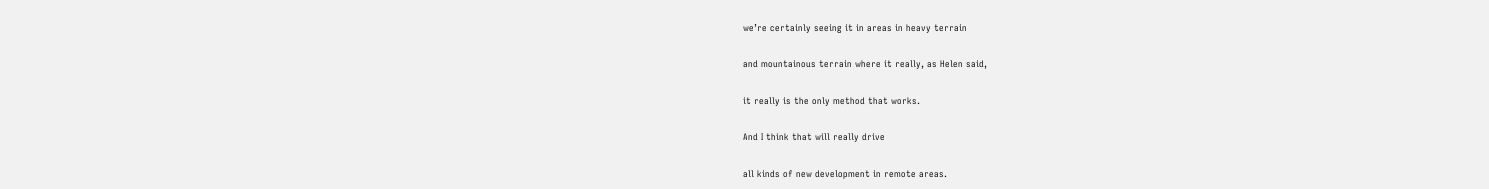we’re certainly seeing it in areas in heavy terrain

and mountainous terrain where it really, as Helen said,

it really is the only method that works.

And I think that will really drive

all kinds of new development in remote areas.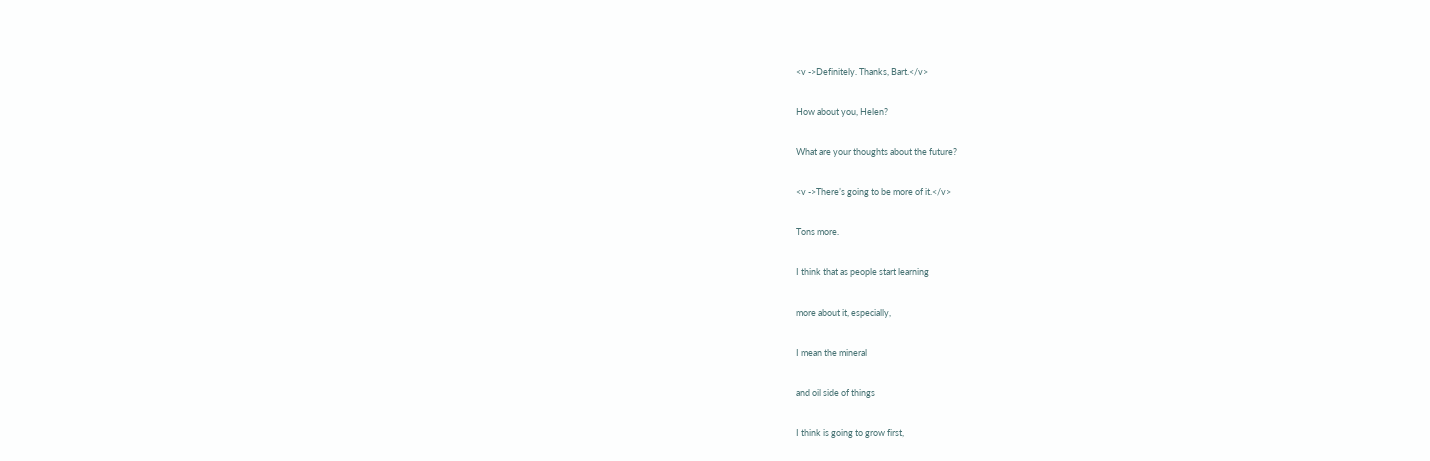<v ->Definitely. Thanks, Bart.</v>

How about you, Helen?

What are your thoughts about the future?

<v ->There’s going to be more of it.</v>

Tons more.

I think that as people start learning

more about it, especially,

I mean the mineral

and oil side of things

I think is going to grow first,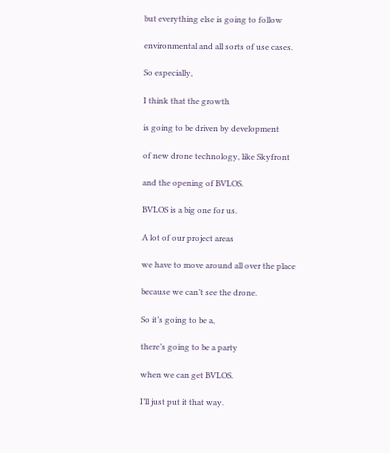but everything else is going to follow

environmental and all sorts of use cases.

So especially,

I think that the growth

is going to be driven by development

of new drone technology, like Skyfront

and the opening of BVLOS.

BVLOS is a big one for us.

A lot of our project areas

we have to move around all over the place

because we can’t see the drone.

So it’s going to be a,

there’s going to be a party

when we can get BVLOS.

I’ll just put it that way.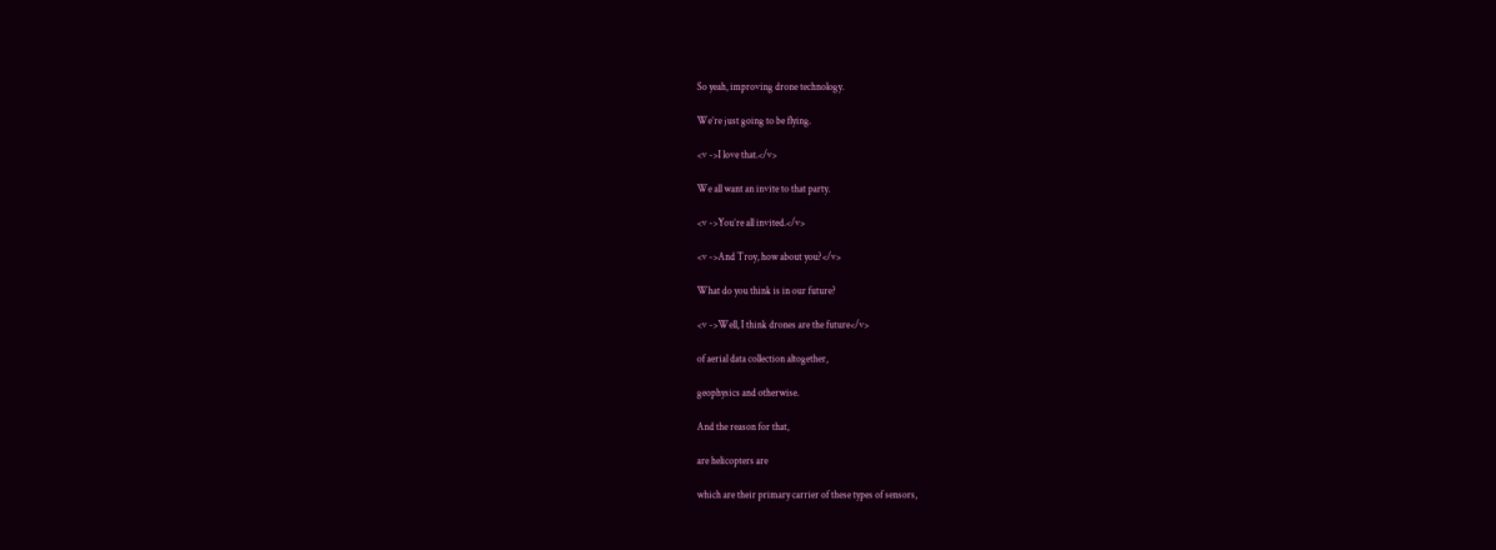So yeah, improving drone technology.

We’re just going to be flying.

<v ->I love that.</v>

We all want an invite to that party.

<v ->You’re all invited.</v>

<v ->And Troy, how about you?</v>

What do you think is in our future?

<v ->Well, I think drones are the future</v>

of aerial data collection altogether,

geophysics and otherwise.

And the reason for that,

are helicopters are

which are their primary carrier of these types of sensors,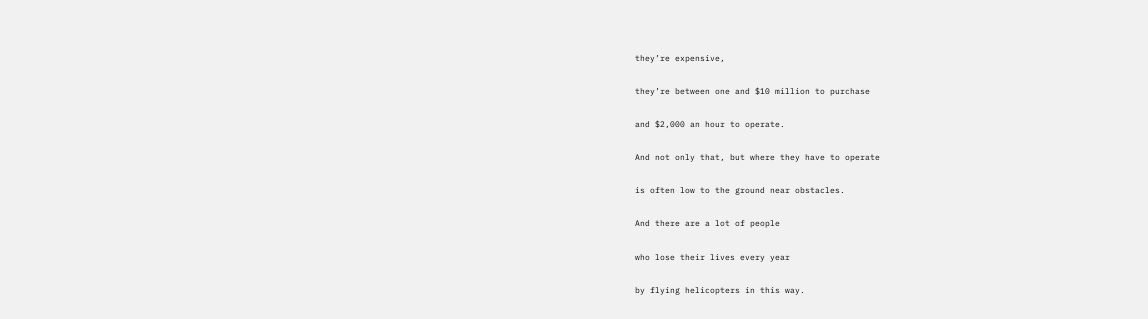they’re expensive,

they’re between one and $10 million to purchase

and $2,000 an hour to operate.

And not only that, but where they have to operate

is often low to the ground near obstacles.

And there are a lot of people

who lose their lives every year

by flying helicopters in this way.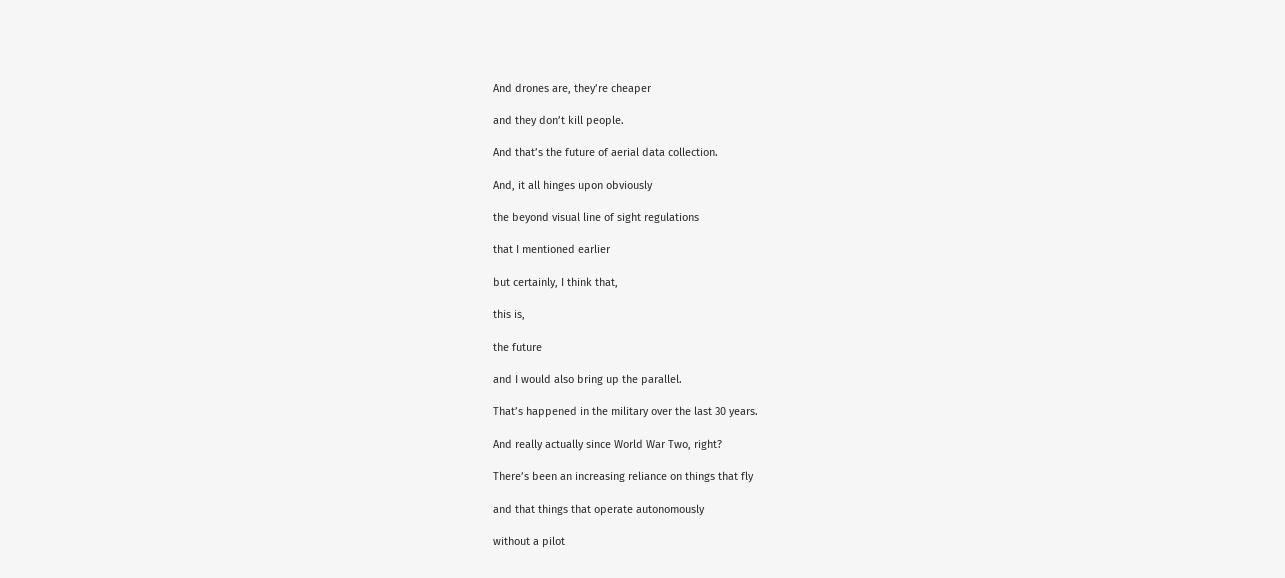And drones are, they’re cheaper

and they don’t kill people.

And that’s the future of aerial data collection.

And, it all hinges upon obviously

the beyond visual line of sight regulations

that I mentioned earlier

but certainly, I think that,

this is,

the future

and I would also bring up the parallel.

That’s happened in the military over the last 30 years.

And really actually since World War Two, right?

There’s been an increasing reliance on things that fly

and that things that operate autonomously

without a pilot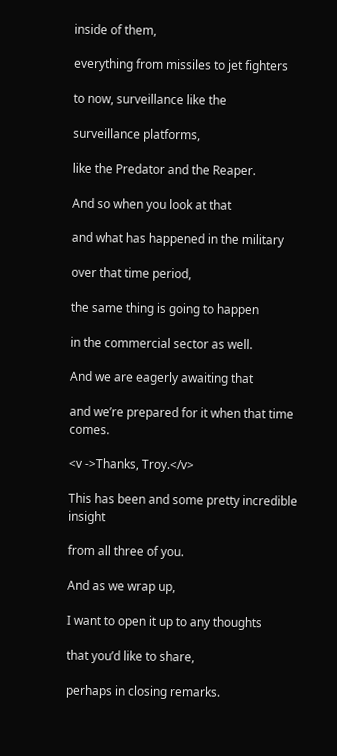inside of them,

everything from missiles to jet fighters

to now, surveillance like the

surveillance platforms,

like the Predator and the Reaper.

And so when you look at that

and what has happened in the military

over that time period,

the same thing is going to happen

in the commercial sector as well.

And we are eagerly awaiting that

and we’re prepared for it when that time comes.

<v ->Thanks, Troy.</v>

This has been and some pretty incredible insight

from all three of you.

And as we wrap up,

I want to open it up to any thoughts

that you’d like to share,

perhaps in closing remarks.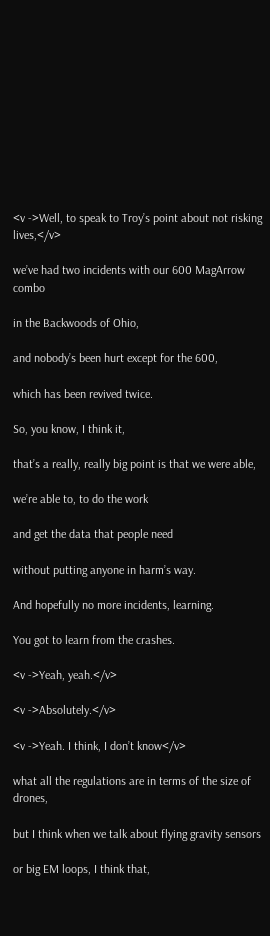<v ->Well, to speak to Troy’s point about not risking lives,</v>

we’ve had two incidents with our 600 MagArrow combo

in the Backwoods of Ohio,

and nobody’s been hurt except for the 600,

which has been revived twice.

So, you know, I think it,

that’s a really, really big point is that we were able,

we’re able to, to do the work

and get the data that people need

without putting anyone in harm’s way.

And hopefully no more incidents, learning.

You got to learn from the crashes.

<v ->Yeah, yeah.</v>

<v ->Absolutely.</v>

<v ->Yeah. I think, I don’t know</v>

what all the regulations are in terms of the size of drones,

but I think when we talk about flying gravity sensors

or big EM loops, I think that,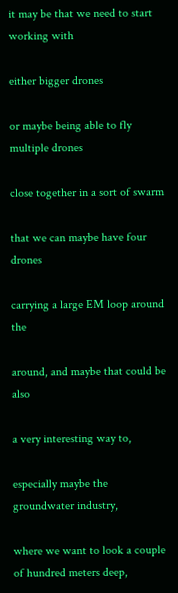it may be that we need to start working with

either bigger drones

or maybe being able to fly multiple drones

close together in a sort of swarm

that we can maybe have four drones

carrying a large EM loop around the

around, and maybe that could be also

a very interesting way to,

especially maybe the groundwater industry,

where we want to look a couple of hundred meters deep,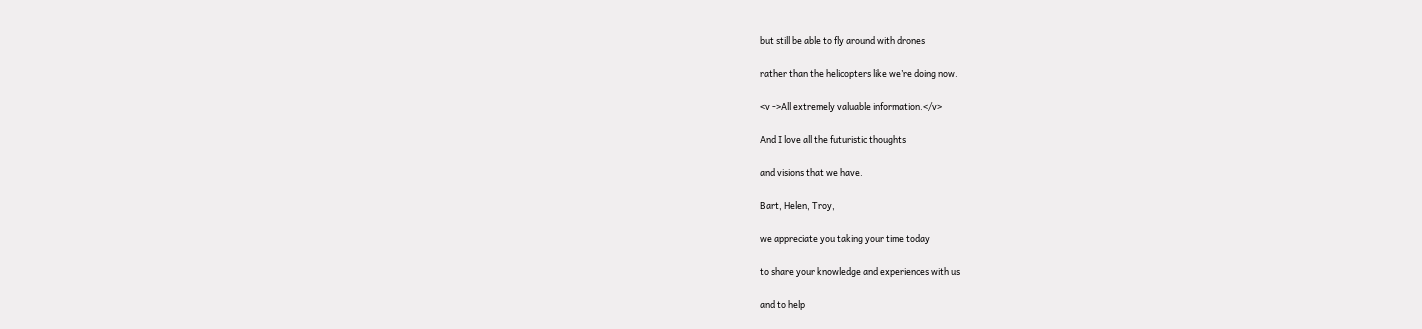but still be able to fly around with drones

rather than the helicopters like we’re doing now.

<v ->All extremely valuable information.</v>

And I love all the futuristic thoughts

and visions that we have.

Bart, Helen, Troy,

we appreciate you taking your time today

to share your knowledge and experiences with us

and to help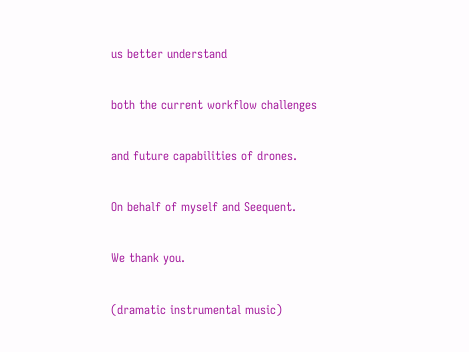us better understand

both the current workflow challenges

and future capabilities of drones.

On behalf of myself and Seequent.

We thank you.

(dramatic instrumental music)